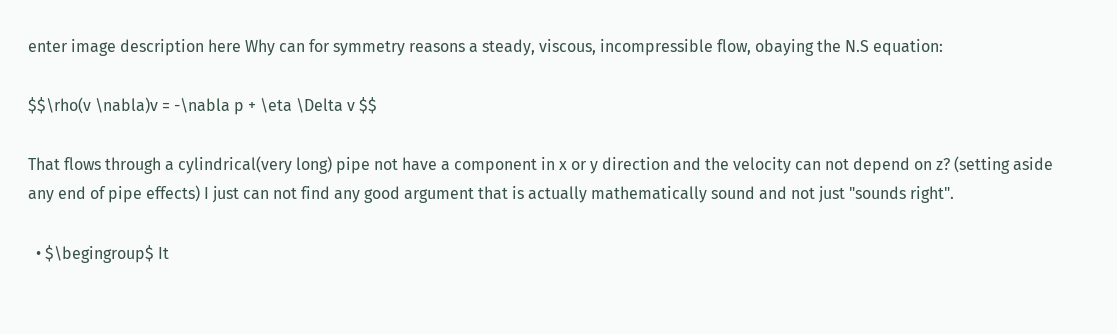enter image description here Why can for symmetry reasons a steady, viscous, incompressible flow, obaying the N.S equation:

$$\rho(v \nabla)v = -\nabla p + \eta \Delta v $$

That flows through a cylindrical(very long) pipe not have a component in x or y direction and the velocity can not depend on z? (setting aside any end of pipe effects) I just can not find any good argument that is actually mathematically sound and not just "sounds right".

  • $\begingroup$ It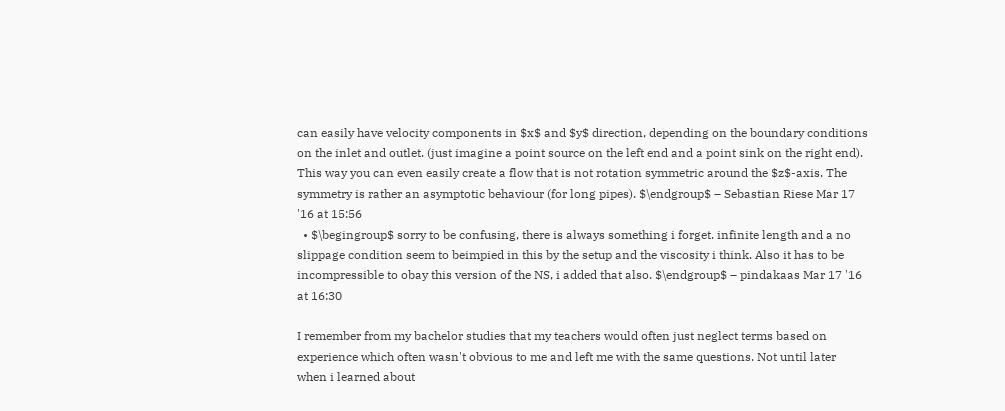can easily have velocity components in $x$ and $y$ direction, depending on the boundary conditions on the inlet and outlet. (just imagine a point source on the left end and a point sink on the right end). This way you can even easily create a flow that is not rotation symmetric around the $z$-axis. The symmetry is rather an asymptotic behaviour (for long pipes). $\endgroup$ – Sebastian Riese Mar 17 '16 at 15:56
  • $\begingroup$ sorry to be confusing, there is always something i forget. infinite length and a no slippage condition seem to beimpied in this by the setup and the viscosity i think. Also it has to be incompressible to obay this version of the NS, i added that also. $\endgroup$ – pindakaas Mar 17 '16 at 16:30

I remember from my bachelor studies that my teachers would often just neglect terms based on experience which often wasn't obvious to me and left me with the same questions. Not until later when i learned about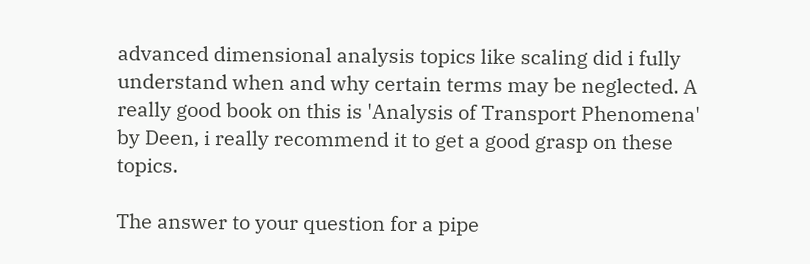advanced dimensional analysis topics like scaling did i fully understand when and why certain terms may be neglected. A really good book on this is 'Analysis of Transport Phenomena' by Deen, i really recommend it to get a good grasp on these topics.

The answer to your question for a pipe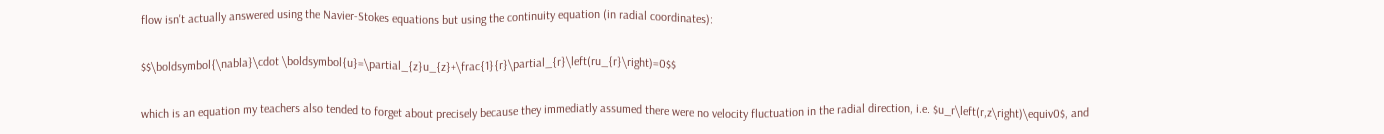flow isn't actually answered using the Navier-Stokes equations but using the continuity equation (in radial coordinates):

$$\boldsymbol{\nabla}\cdot \boldsymbol{u}=\partial_{z}u_{z}+\frac{1}{r}\partial_{r}\left(ru_{r}\right)=0$$

which is an equation my teachers also tended to forget about precisely because they immediatly assumed there were no velocity fluctuation in the radial direction, i.e. $u_r\left(r,z\right)\equiv0$, and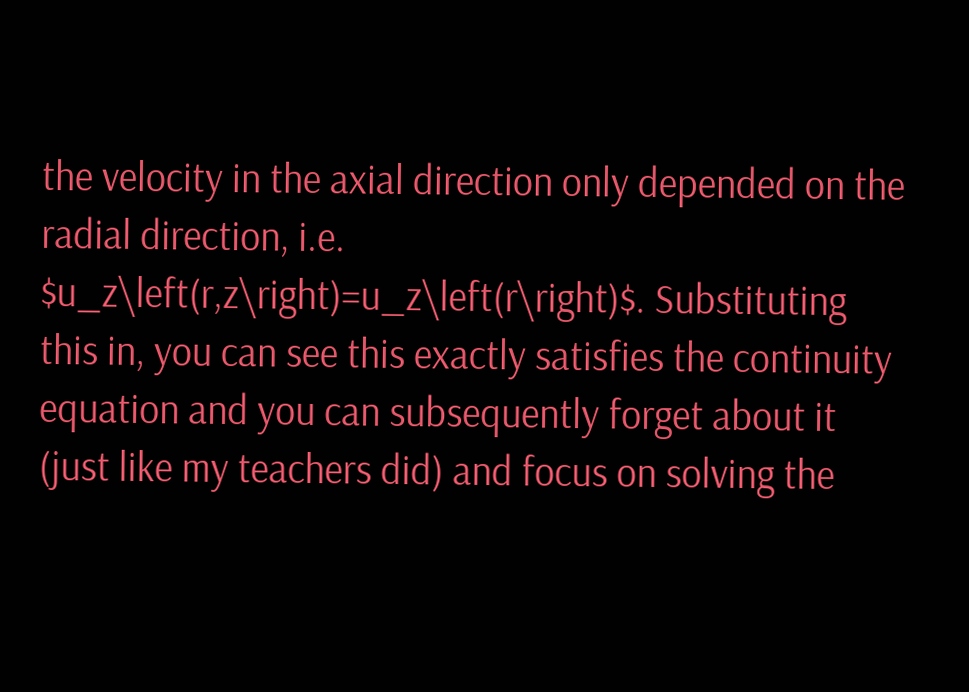the velocity in the axial direction only depended on the radial direction, i.e. $u_z\left(r,z\right)=u_z\left(r\right)$. Substituting this in, you can see this exactly satisfies the continuity equation and you can subsequently forget about it (just like my teachers did) and focus on solving the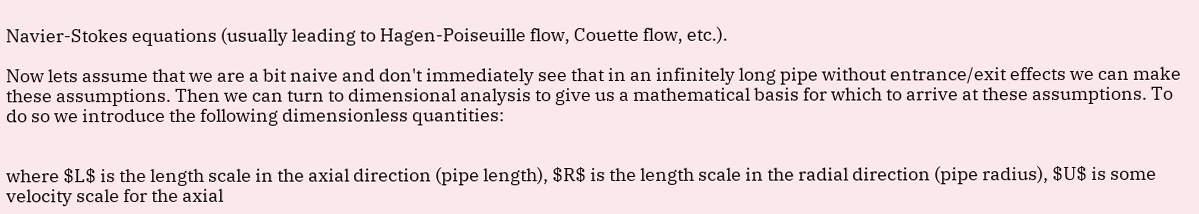Navier-Stokes equations (usually leading to Hagen-Poiseuille flow, Couette flow, etc.).

Now lets assume that we are a bit naive and don't immediately see that in an infinitely long pipe without entrance/exit effects we can make these assumptions. Then we can turn to dimensional analysis to give us a mathematical basis for which to arrive at these assumptions. To do so we introduce the following dimensionless quantities:


where $L$ is the length scale in the axial direction (pipe length), $R$ is the length scale in the radial direction (pipe radius), $U$ is some velocity scale for the axial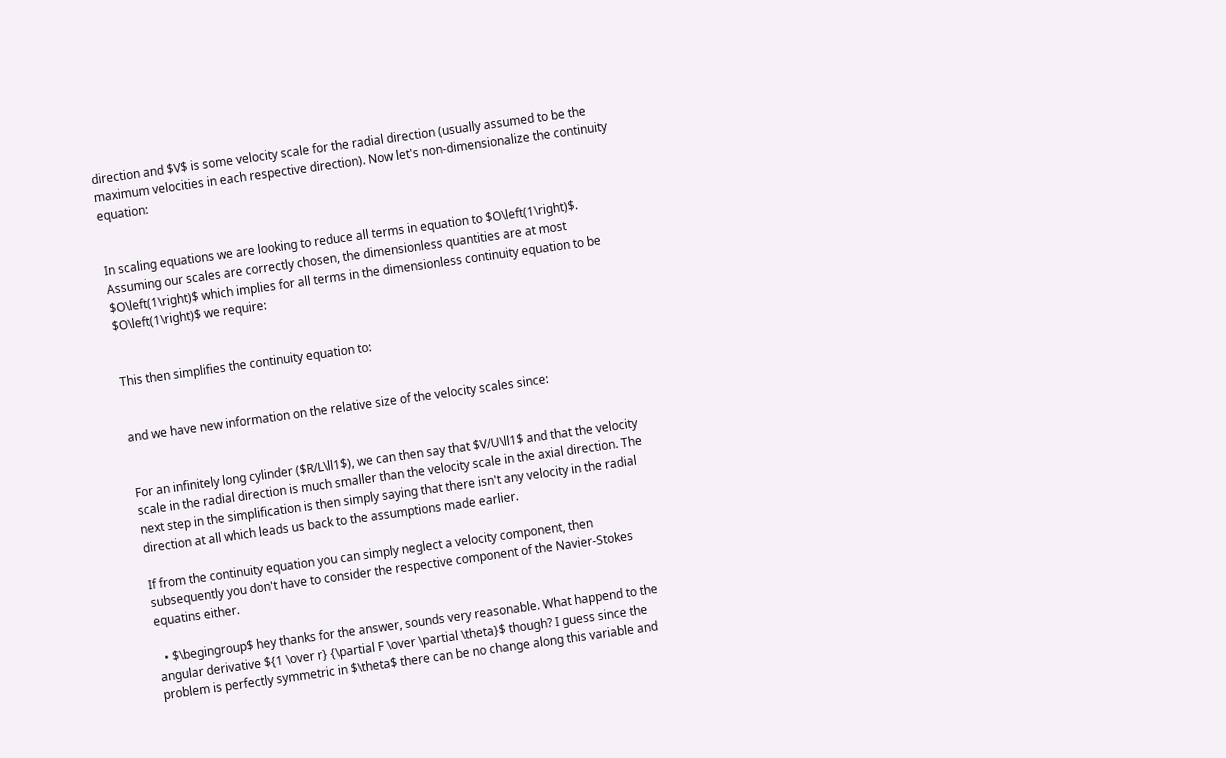direction and $V$ is some velocity scale for the radial direction (usually assumed to be the maximum velocities in each respective direction). Now let's non-dimensionalize the continuity equation:


In scaling equations we are looking to reduce all terms in equation to $O\left(1\right)$. Assuming our scales are correctly chosen, the dimensionless quantities are at most $O\left(1\right)$ which implies for all terms in the dimensionless continuity equation to be $O\left(1\right)$ we require:


This then simplifies the continuity equation to:


and we have new information on the relative size of the velocity scales since:


For an infinitely long cylinder ($R/L\ll1$), we can then say that $V/U\ll1$ and that the velocity scale in the radial direction is much smaller than the velocity scale in the axial direction. The next step in the simplification is then simply saying that there isn't any velocity in the radial direction at all which leads us back to the assumptions made earlier.

If from the continuity equation you can simply neglect a velocity component, then subsequently you don't have to consider the respective component of the Navier-Stokes equatins either.

  • $\begingroup$ hey thanks for the answer, sounds very reasonable. What happend to the angular derivative ${1 \over r} {\partial F \over \partial \theta}$ though? I guess since the problem is perfectly symmetric in $\theta$ there can be no change along this variable and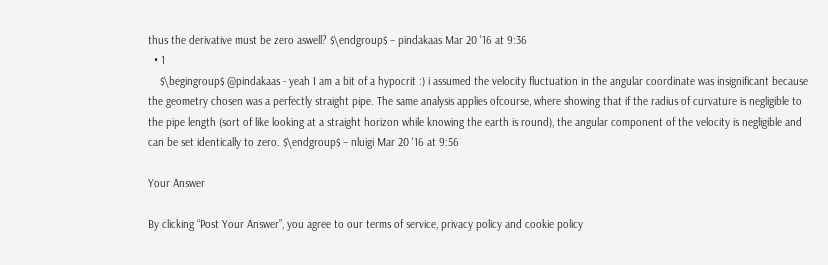thus the derivative must be zero aswell? $\endgroup$ – pindakaas Mar 20 '16 at 9:36
  • 1
    $\begingroup$ @pindakaas - yeah I am a bit of a hypocrit :) i assumed the velocity fluctuation in the angular coordinate was insignificant because the geometry chosen was a perfectly straight pipe. The same analysis applies ofcourse, where showing that if the radius of curvature is negligible to the pipe length (sort of like looking at a straight horizon while knowing the earth is round), the angular component of the velocity is negligible and can be set identically to zero. $\endgroup$ – nluigi Mar 20 '16 at 9:56

Your Answer

By clicking “Post Your Answer”, you agree to our terms of service, privacy policy and cookie policy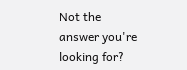Not the answer you're looking for?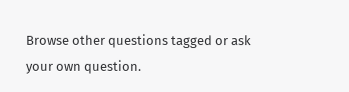Browse other questions tagged or ask your own question.